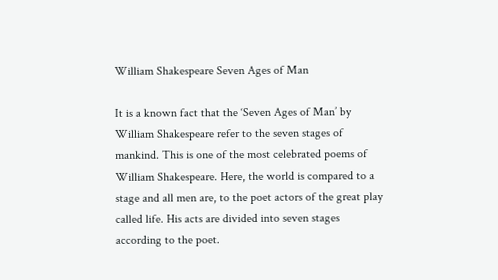William Shakespeare Seven Ages of Man

It is a known fact that the ‘Seven Ages of Man’ by William Shakespeare refer to the seven stages of mankind. This is one of the most celebrated poems of William Shakespeare. Here, the world is compared to a stage and all men are, to the poet actors of the great play called life. His acts are divided into seven stages according to the poet.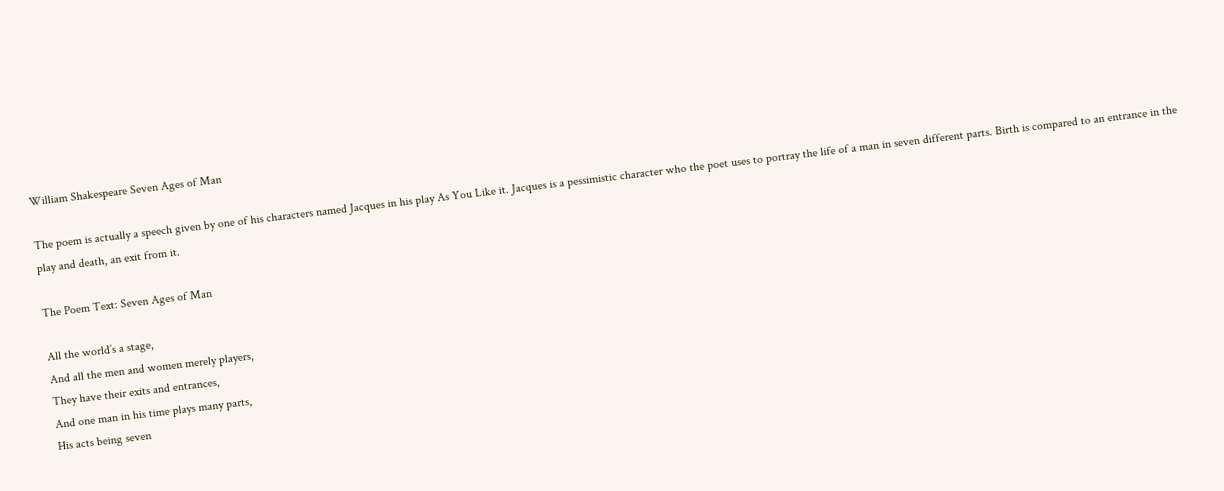William Shakespeare Seven Ages of Man

The poem is actually a speech given by one of his characters named Jacques in his play As You Like it. Jacques is a pessimistic character who the poet uses to portray the life of a man in seven different parts. Birth is compared to an entrance in the play and death, an exit from it.

The Poem Text: Seven Ages of Man

All the world’s a stage,
And all the men and women merely players,
They have their exits and entrances,
And one man in his time plays many parts,
His acts being seven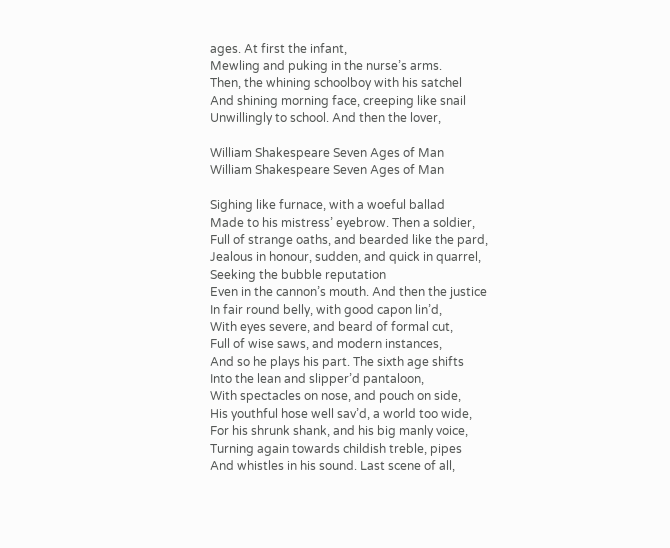ages. At first the infant,
Mewling and puking in the nurse’s arms.
Then, the whining schoolboy with his satchel
And shining morning face, creeping like snail
Unwillingly to school. And then the lover,

William Shakespeare Seven Ages of Man
William Shakespeare Seven Ages of Man

Sighing like furnace, with a woeful ballad
Made to his mistress’ eyebrow. Then a soldier,
Full of strange oaths, and bearded like the pard,
Jealous in honour, sudden, and quick in quarrel,
Seeking the bubble reputation
Even in the cannon’s mouth. And then the justice
In fair round belly, with good capon lin’d,
With eyes severe, and beard of formal cut,
Full of wise saws, and modern instances,
And so he plays his part. The sixth age shifts
Into the lean and slipper’d pantaloon,
With spectacles on nose, and pouch on side,
His youthful hose well sav’d, a world too wide,
For his shrunk shank, and his big manly voice,
Turning again towards childish treble, pipes
And whistles in his sound. Last scene of all,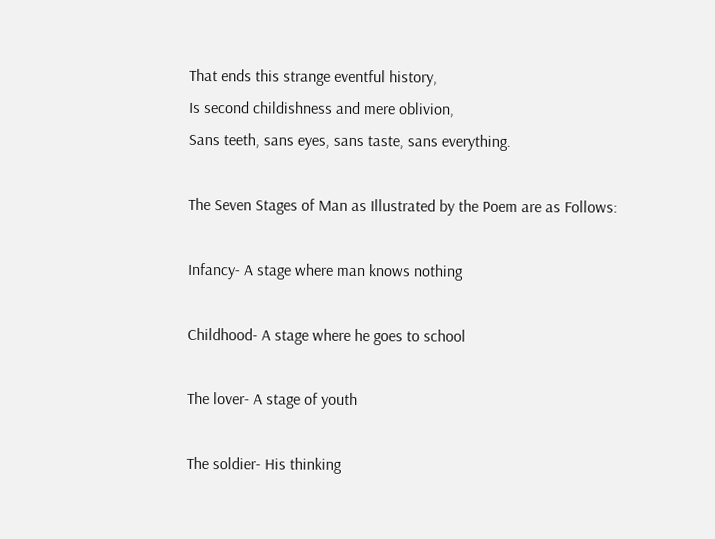That ends this strange eventful history,
Is second childishness and mere oblivion,
Sans teeth, sans eyes, sans taste, sans everything.

The Seven Stages of Man as Illustrated by the Poem are as Follows:

Infancy- A stage where man knows nothing

Childhood- A stage where he goes to school

The lover- A stage of youth

The soldier- His thinking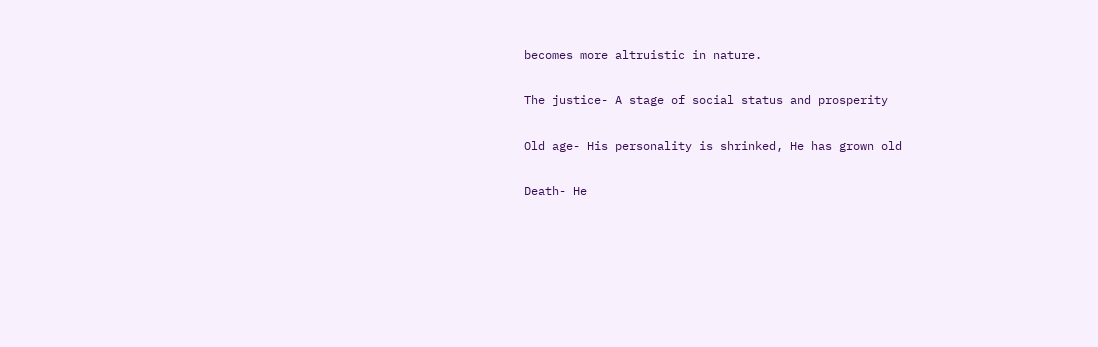becomes more altruistic in nature.

The justice- A stage of social status and prosperity

Old age- His personality is shrinked, He has grown old

Death- He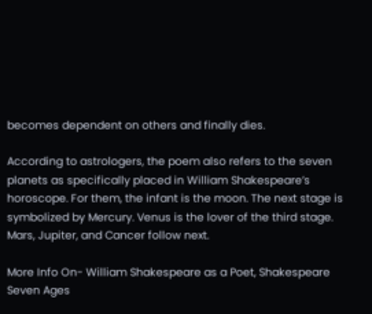becomes dependent on others and finally dies.

According to astrologers, the poem also refers to the seven planets as specifically placed in William Shakespeare’s horoscope. For them, the infant is the moon. The next stage is symbolized by Mercury. Venus is the lover of the third stage. Mars, Jupiter, and Cancer follow next.

More Info On- William Shakespeare as a Poet, Shakespeare Seven Ages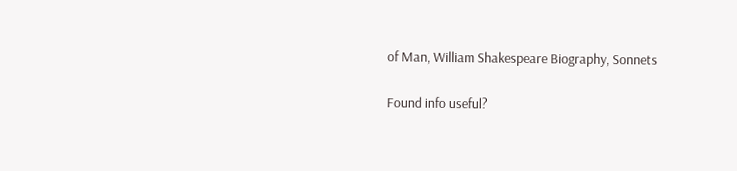of Man, William Shakespeare Biography, Sonnets

Found info useful?